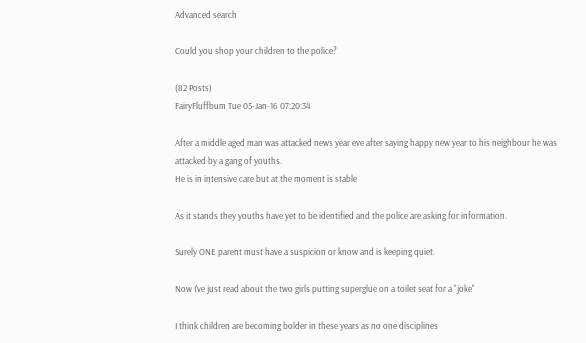Advanced search

Could you shop your children to the police?

(82 Posts)
FairyFluffbum Tue 05-Jan-16 07:20:34

After a middle aged man was attacked news year eve after saying happy new year to his neighbour he was attacked by a gang of youths.
He is in intensive care but at the moment is stable

As it stands they youths have yet to be identified and the police are asking for information.

Surely ONE parent must have a suspicion or know and is keeping quiet.

Now I've just read about the two girls putting superglue on a toilet seat for a "joke"

I think children are becoming bolder in these years as no one disciplines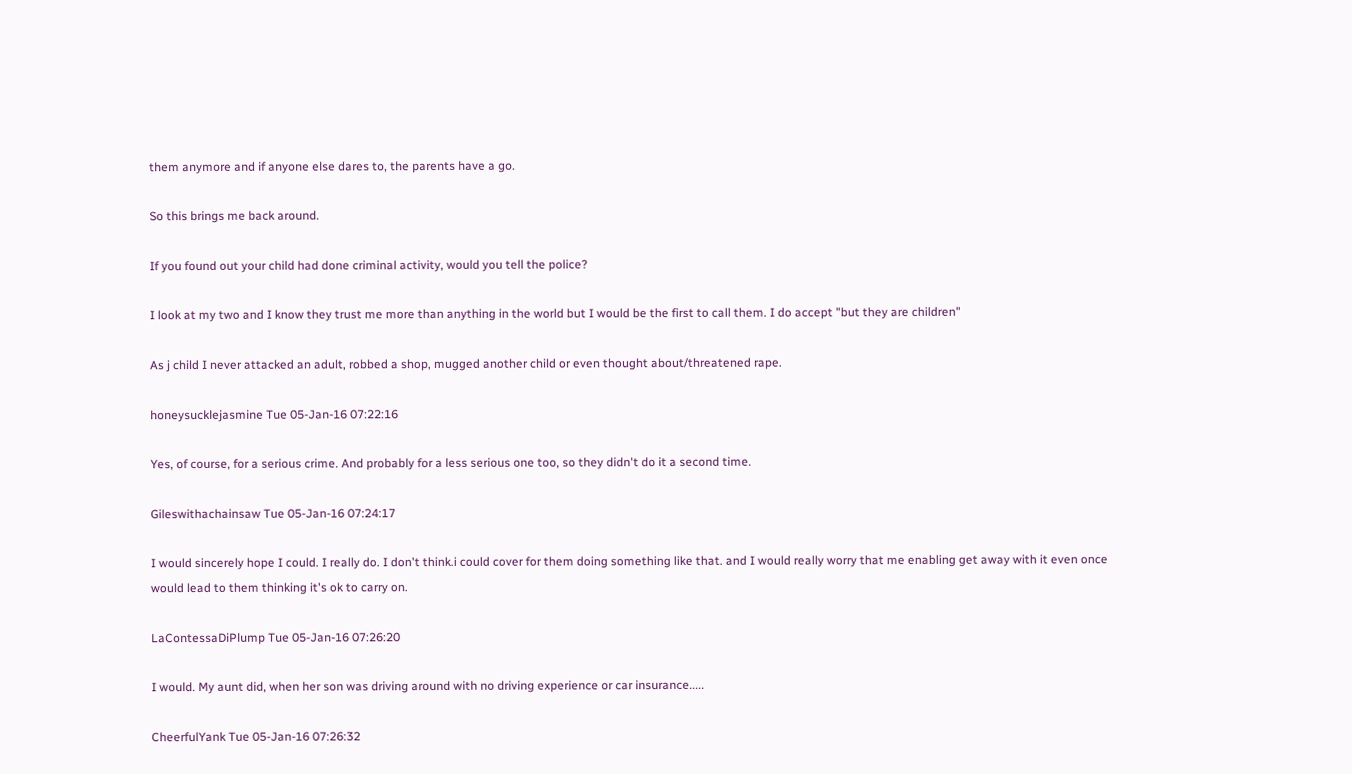them anymore and if anyone else dares to, the parents have a go.

So this brings me back around.

If you found out your child had done criminal activity, would you tell the police?

I look at my two and I know they trust me more than anything in the world but I would be the first to call them. I do accept "but they are children"

As j child I never attacked an adult, robbed a shop, mugged another child or even thought about/threatened rape.

honeysucklejasmine Tue 05-Jan-16 07:22:16

Yes, of course, for a serious crime. And probably for a less serious one too, so they didn't do it a second time.

Gileswithachainsaw Tue 05-Jan-16 07:24:17

I would sincerely hope I could. I really do. I don't think.i could cover for them doing something like that. and I would really worry that me enabling get away with it even once would lead to them thinking it's ok to carry on.

LaContessaDiPlump Tue 05-Jan-16 07:26:20

I would. My aunt did, when her son was driving around with no driving experience or car insurance.....

CheerfulYank Tue 05-Jan-16 07:26:32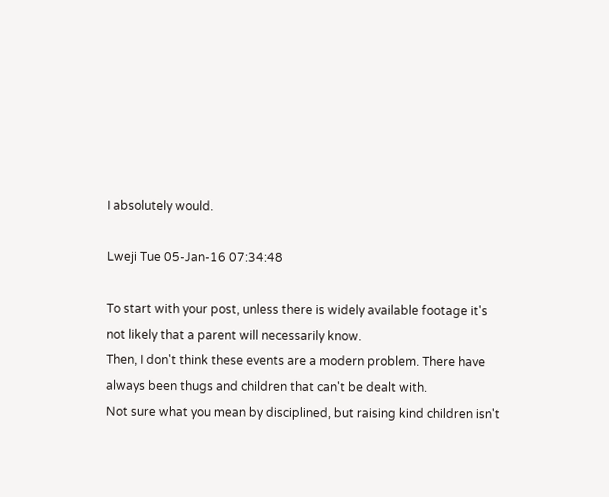I absolutely would.

Lweji Tue 05-Jan-16 07:34:48

To start with your post, unless there is widely available footage it's not likely that a parent will necessarily know.
Then, I don't think these events are a modern problem. There have always been thugs and children that can't be dealt with.
Not sure what you mean by disciplined, but raising kind children isn't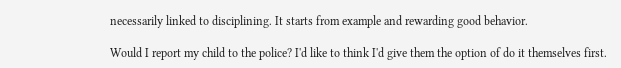necessarily linked to disciplining. It starts from example and rewarding good behavior.

Would I report my child to the police? I'd like to think I'd give them the option of do it themselves first.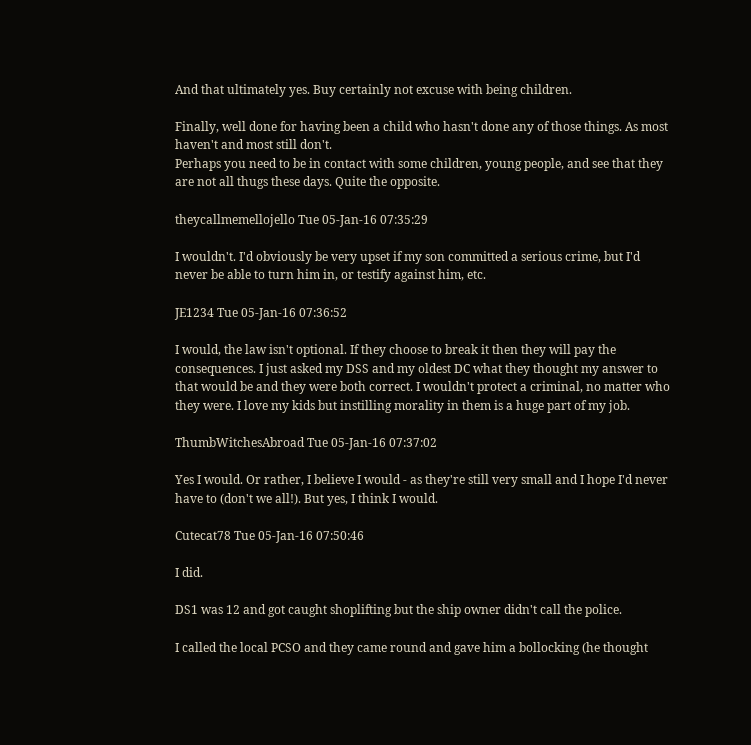And that ultimately yes. Buy certainly not excuse with being children.

Finally, well done for having been a child who hasn't done any of those things. As most haven't and most still don't.
Perhaps you need to be in contact with some children, young people, and see that they are not all thugs these days. Quite the opposite.

theycallmemellojello Tue 05-Jan-16 07:35:29

I wouldn't. I'd obviously be very upset if my son committed a serious crime, but I'd never be able to turn him in, or testify against him, etc.

JE1234 Tue 05-Jan-16 07:36:52

I would, the law isn't optional. If they choose to break it then they will pay the consequences. I just asked my DSS and my oldest DC what they thought my answer to that would be and they were both correct. I wouldn't protect a criminal, no matter who they were. I love my kids but instilling morality in them is a huge part of my job.

ThumbWitchesAbroad Tue 05-Jan-16 07:37:02

Yes I would. Or rather, I believe I would - as they're still very small and I hope I'd never have to (don't we all!). But yes, I think I would.

Cutecat78 Tue 05-Jan-16 07:50:46

I did.

DS1 was 12 and got caught shoplifting but the ship owner didn't call the police.

I called the local PCSO and they came round and gave him a bollocking (he thought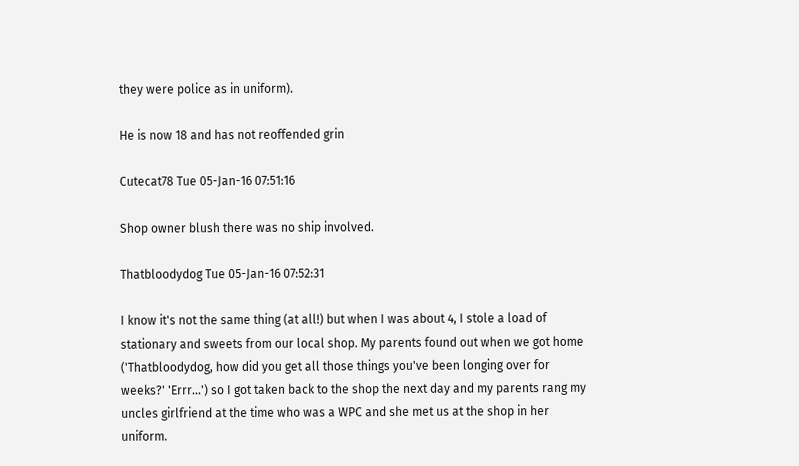they were police as in uniform).

He is now 18 and has not reoffended grin

Cutecat78 Tue 05-Jan-16 07:51:16

Shop owner blush there was no ship involved.

Thatbloodydog Tue 05-Jan-16 07:52:31

I know it's not the same thing (at all!) but when I was about 4, I stole a load of stationary and sweets from our local shop. My parents found out when we got home ('Thatbloodydog, how did you get all those things you've been longing over for weeks?' 'Errr...') so I got taken back to the shop the next day and my parents rang my uncles girlfriend at the time who was a WPC and she met us at the shop in her uniform.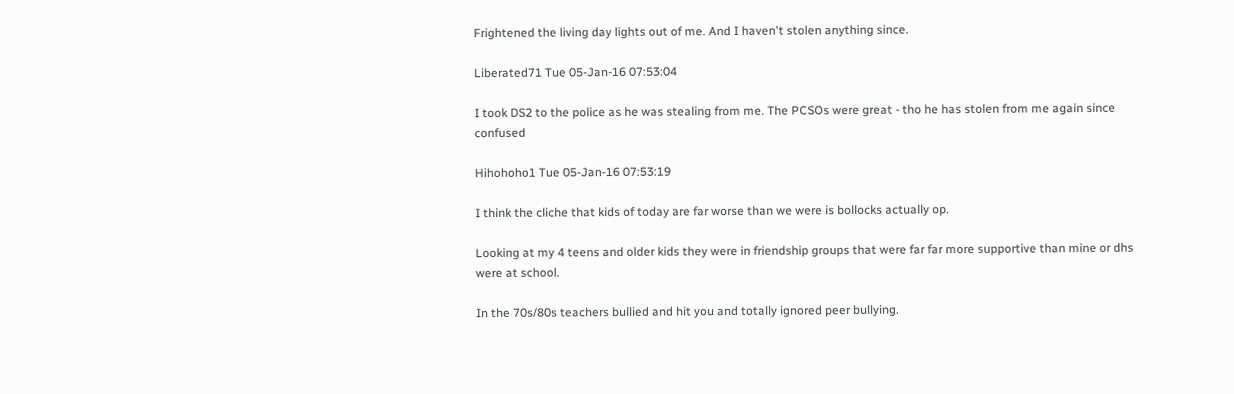Frightened the living day lights out of me. And I haven't stolen anything since.

Liberated71 Tue 05-Jan-16 07:53:04

I took DS2 to the police as he was stealing from me. The PCSOs were great - tho he has stolen from me again since confused

Hihohoho1 Tue 05-Jan-16 07:53:19

I think the cliche that kids of today are far worse than we were is bollocks actually op.

Looking at my 4 teens and older kids they were in friendship groups that were far far more supportive than mine or dhs were at school.

In the 70s/80s teachers bullied and hit you and totally ignored peer bullying.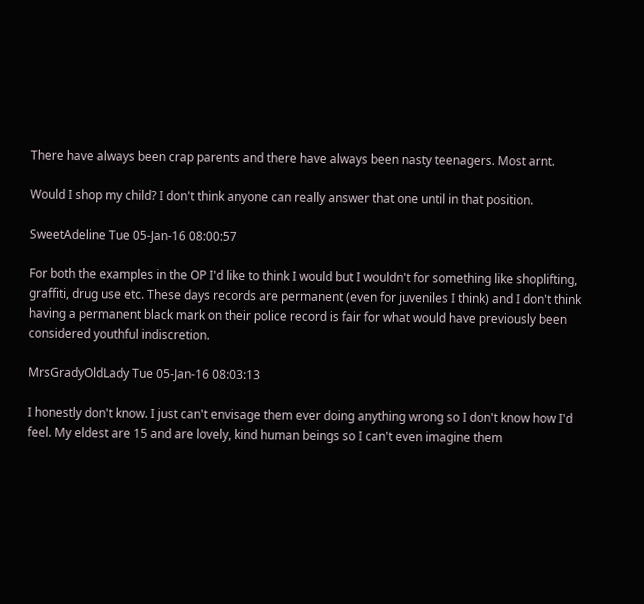There have always been crap parents and there have always been nasty teenagers. Most arnt.

Would I shop my child? I don't think anyone can really answer that one until in that position.

SweetAdeline Tue 05-Jan-16 08:00:57

For both the examples in the OP I'd like to think I would but I wouldn't for something like shoplifting, graffiti, drug use etc. These days records are permanent (even for juveniles I think) and I don't think having a permanent black mark on their police record is fair for what would have previously been considered youthful indiscretion.

MrsGradyOldLady Tue 05-Jan-16 08:03:13

I honestly don't know. I just can't envisage them ever doing anything wrong so I don't know how I'd feel. My eldest are 15 and are lovely, kind human beings so I can't even imagine them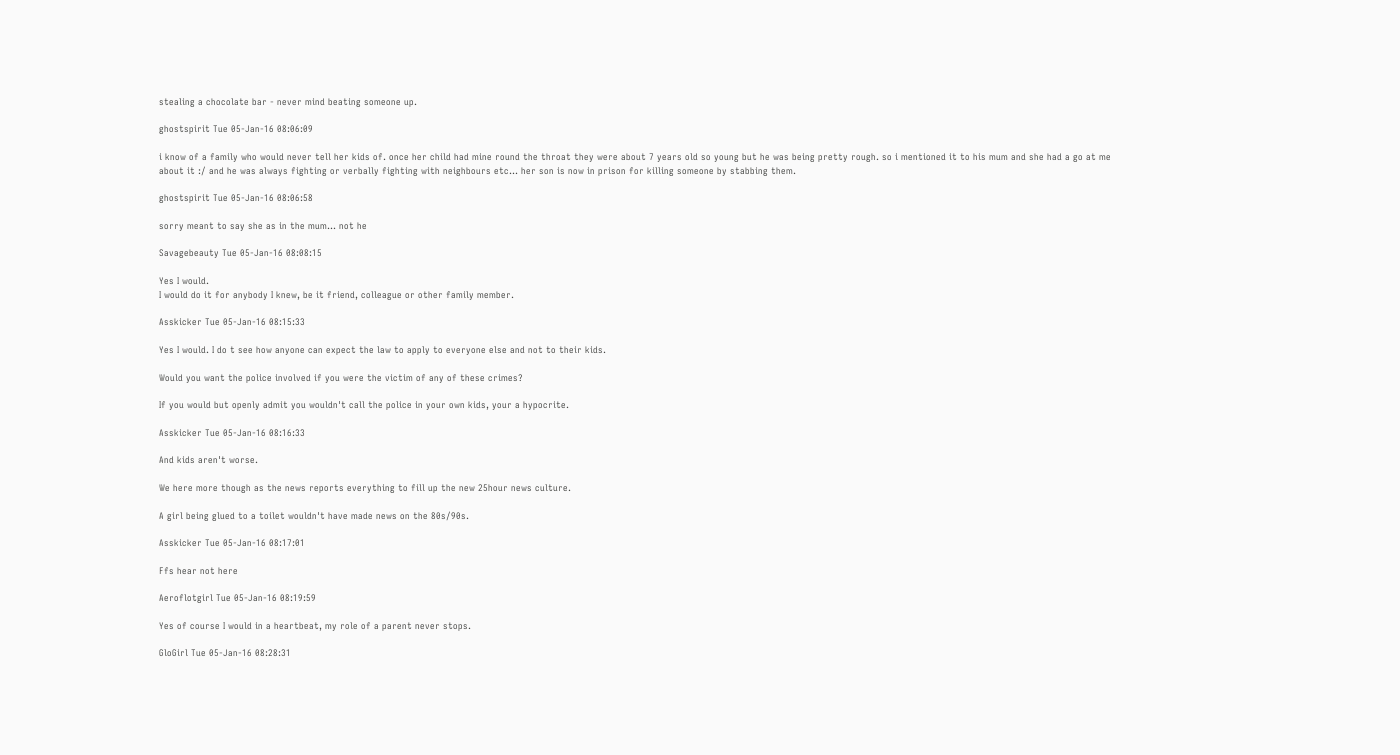stealing a chocolate bar - never mind beating someone up.

ghostspirit Tue 05-Jan-16 08:06:09

i know of a family who would never tell her kids of. once her child had mine round the throat they were about 7 years old so young but he was being pretty rough. so i mentioned it to his mum and she had a go at me about it :/ and he was always fighting or verbally fighting with neighbours etc... her son is now in prison for killing someone by stabbing them.

ghostspirit Tue 05-Jan-16 08:06:58

sorry meant to say she as in the mum... not he

Savagebeauty Tue 05-Jan-16 08:08:15

Yes I would.
I would do it for anybody I knew, be it friend, colleague or other family member.

Asskicker Tue 05-Jan-16 08:15:33

Yes I would. I do t see how anyone can expect the law to apply to everyone else and not to their kids.

Would you want the police involved if you were the victim of any of these crimes?

If you would but openly admit you wouldn't call the police in your own kids, your a hypocrite.

Asskicker Tue 05-Jan-16 08:16:33

And kids aren't worse.

We here more though as the news reports everything to fill up the new 25hour news culture.

A girl being glued to a toilet wouldn't have made news on the 80s/90s.

Asskicker Tue 05-Jan-16 08:17:01

Ffs hear not here

Aeroflotgirl Tue 05-Jan-16 08:19:59

Yes of course I would in a heartbeat, my role of a parent never stops.

GloGirl Tue 05-Jan-16 08:28:31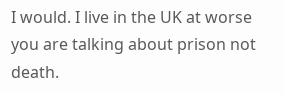I would. I live in the UK at worse you are talking about prison not death.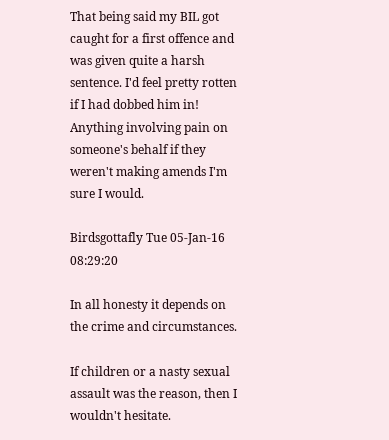That being said my BIL got caught for a first offence and was given quite a harsh sentence. I'd feel pretty rotten if I had dobbed him in! Anything involving pain on someone's behalf if they weren't making amends I'm sure I would.

Birdsgottafly Tue 05-Jan-16 08:29:20

In all honesty it depends on the crime and circumstances.

If children or a nasty sexual assault was the reason, then I wouldn't hesitate.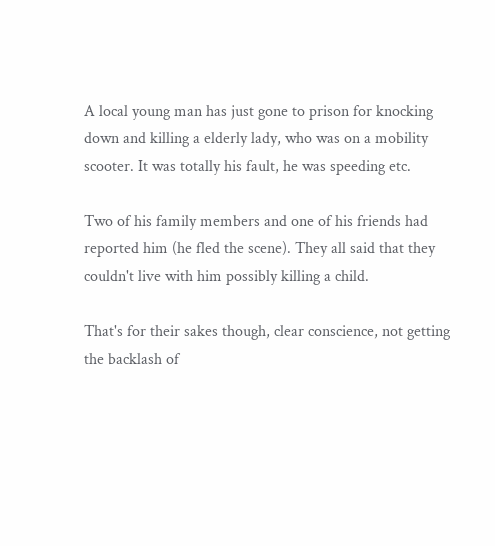A local young man has just gone to prison for knocking down and killing a elderly lady, who was on a mobility scooter. It was totally his fault, he was speeding etc.

Two of his family members and one of his friends had reported him (he fled the scene). They all said that they couldn't live with him possibly killing a child.

That's for their sakes though, clear conscience, not getting the backlash of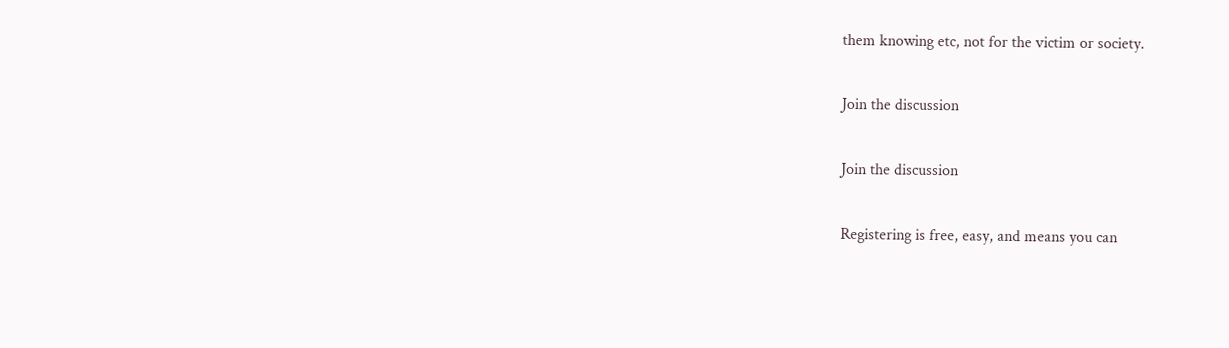them knowing etc, not for the victim or society.

Join the discussion

Join the discussion

Registering is free, easy, and means you can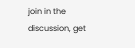join in the discussion, get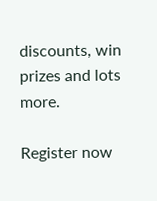discounts, win prizes and lots more.

Register now